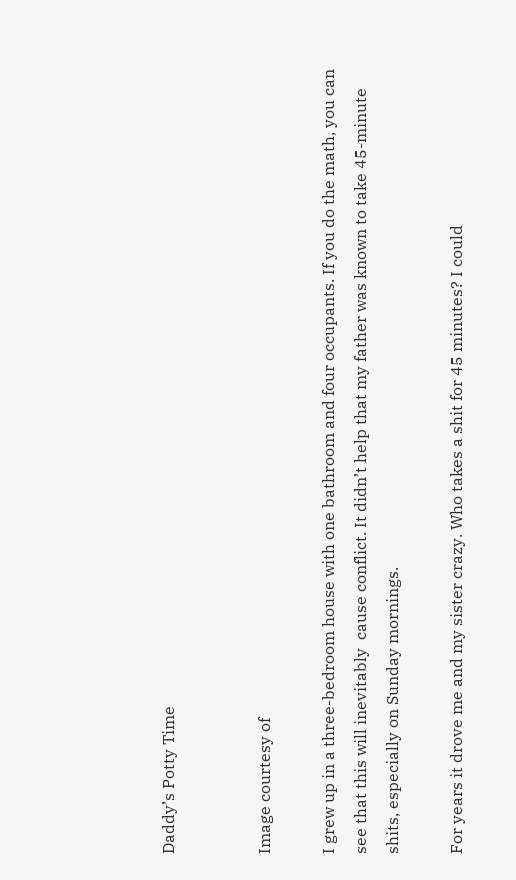Daddy’s Potty Time


Image courtesy of

I grew up in a three-bedroom house with one bathroom and four occupants. If you do the math, you can see that this will inevitably  cause conflict. It didn’t help that my father was known to take 45-minute shits, especially on Sunday mornings.

For years it drove me and my sister crazy. Who takes a shit for 45 minutes? I could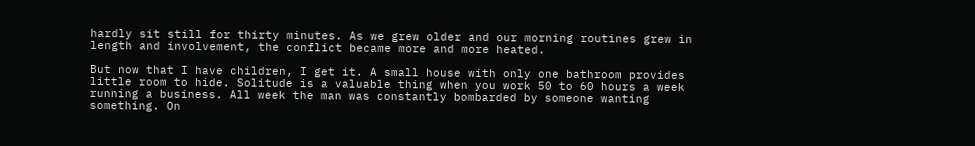hardly sit still for thirty minutes. As we grew older and our morning routines grew in length and involvement, the conflict became more and more heated.

But now that I have children, I get it. A small house with only one bathroom provides little room to hide. Solitude is a valuable thing when you work 50 to 60 hours a week running a business. All week the man was constantly bombarded by someone wanting something. On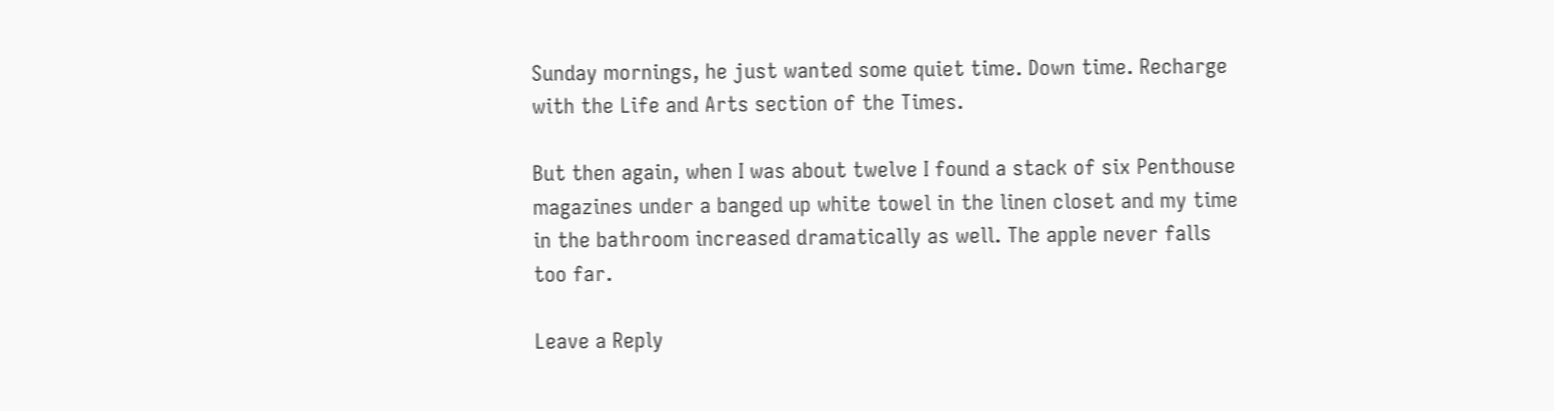Sunday mornings, he just wanted some quiet time. Down time. Recharge with the Life and Arts section of the Times.

But then again, when I was about twelve I found a stack of six Penthouse magazines under a banged up white towel in the linen closet and my time in the bathroom increased dramatically as well. The apple never falls too far.

Leave a Reply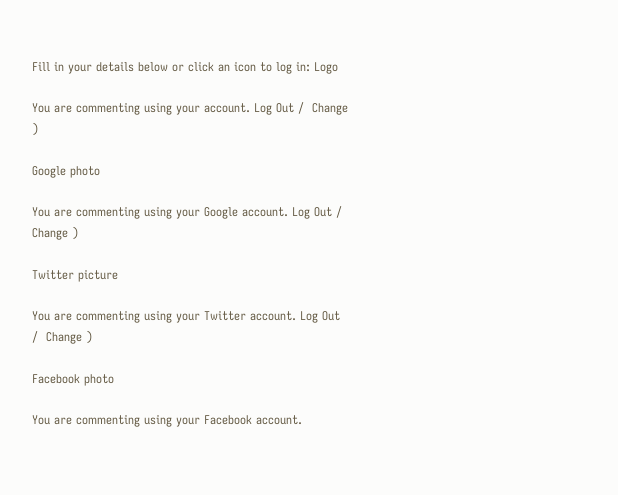Fill in your details below or click an icon to log in: Logo

You are commenting using your account. Log Out /  Change )

Google photo

You are commenting using your Google account. Log Out /  Change )

Twitter picture

You are commenting using your Twitter account. Log Out /  Change )

Facebook photo

You are commenting using your Facebook account.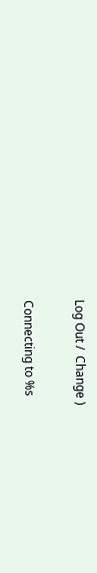Log Out /  Change )

Connecting to %s